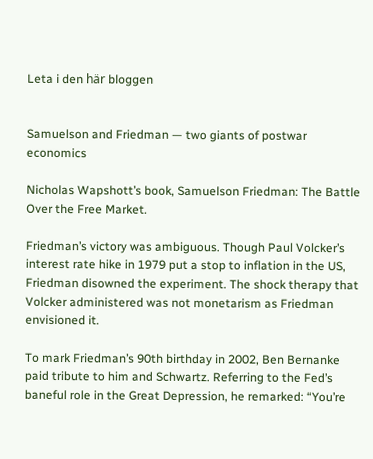Leta i den här bloggen


Samuelson and Friedman — two giants of postwar economics

Nicholas Wapshott’s book, Samuelson Friedman: The Battle Over the Free Market.

Friedman’s victory was ambiguous. Though Paul Volcker’s interest rate hike in 1979 put a stop to inflation in the US, Friedman disowned the experiment. The shock therapy that Volcker administered was not monetarism as Friedman envisioned it.

To mark Friedman’s 90th birthday in 2002, Ben Bernanke paid tribute to him and Schwartz. Referring to the Fed’s baneful role in the Great Depression, he remarked: “You’re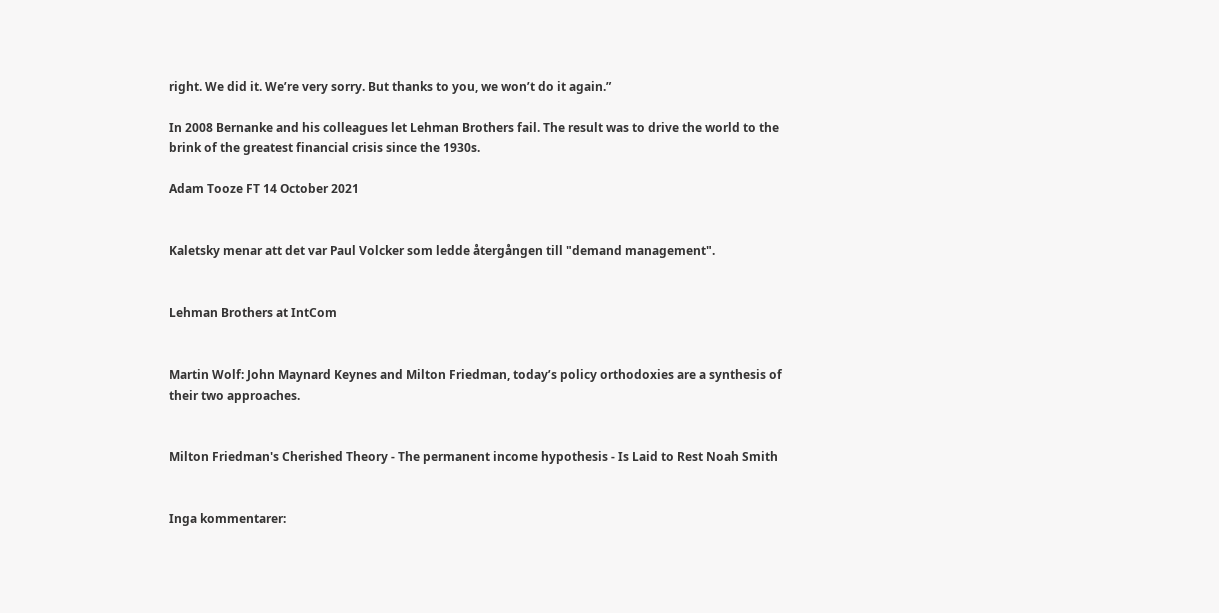right. We did it. We’re very sorry. But thanks to you, we won’t do it again.”

In 2008 Bernanke and his colleagues let Lehman Brothers fail. The result was to drive the world to the brink of the greatest financial crisis since the 1930s.

Adam Tooze FT 14 October 2021


Kaletsky menar att det var Paul Volcker som ledde återgången till "demand management".


Lehman Brothers at IntCom


Martin Wolf: John Maynard Keynes and Milton Friedman, today’s policy orthodoxies are a synthesis of their two approaches.


Milton Friedman's Cherished Theory - The permanent income hypothesis - Is Laid to Rest Noah Smith


Inga kommentarer: